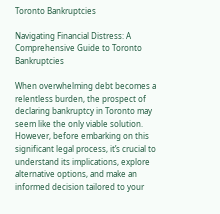Toronto Bankruptcies

Navigating Financial Distress: A Comprehensive Guide to Toronto Bankruptcies

When overwhelming debt becomes a relentless burden, the prospect of declaring bankruptcy in Toronto may seem like the only viable solution. However, before embarking on this significant legal process, it’s crucial to understand its implications, explore alternative options, and make an informed decision tailored to your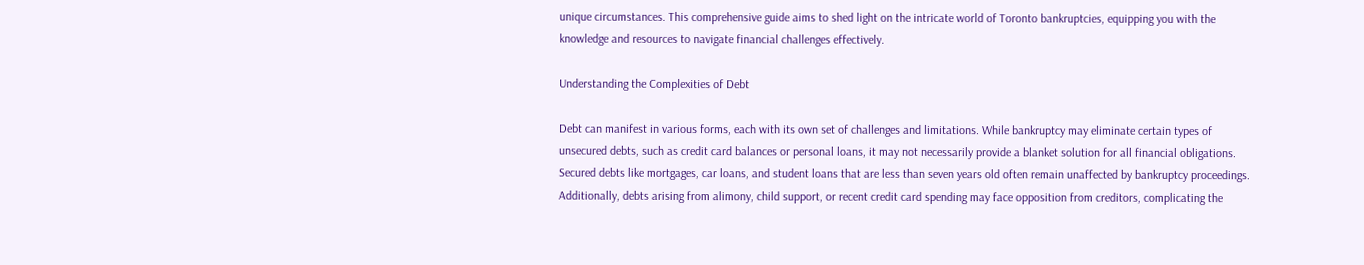unique circumstances. This comprehensive guide aims to shed light on the intricate world of Toronto bankruptcies, equipping you with the knowledge and resources to navigate financial challenges effectively.

Understanding the Complexities of Debt

Debt can manifest in various forms, each with its own set of challenges and limitations. While bankruptcy may eliminate certain types of unsecured debts, such as credit card balances or personal loans, it may not necessarily provide a blanket solution for all financial obligations. Secured debts like mortgages, car loans, and student loans that are less than seven years old often remain unaffected by bankruptcy proceedings. Additionally, debts arising from alimony, child support, or recent credit card spending may face opposition from creditors, complicating the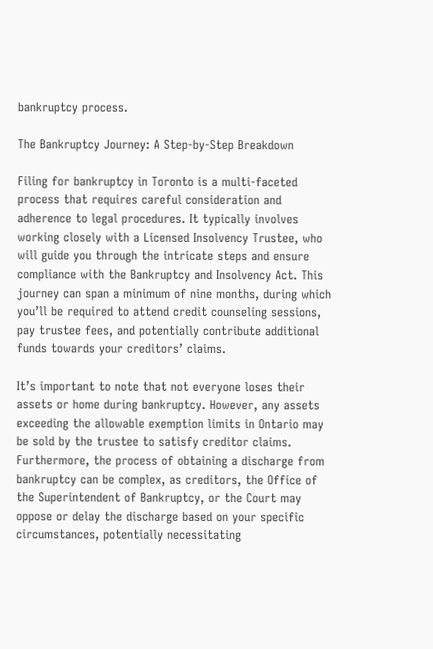bankruptcy process.

The Bankruptcy Journey: A Step-by-Step Breakdown

Filing for bankruptcy in Toronto is a multi-faceted process that requires careful consideration and adherence to legal procedures. It typically involves working closely with a Licensed Insolvency Trustee, who will guide you through the intricate steps and ensure compliance with the Bankruptcy and Insolvency Act. This journey can span a minimum of nine months, during which you’ll be required to attend credit counseling sessions, pay trustee fees, and potentially contribute additional funds towards your creditors’ claims.

It’s important to note that not everyone loses their assets or home during bankruptcy. However, any assets exceeding the allowable exemption limits in Ontario may be sold by the trustee to satisfy creditor claims. Furthermore, the process of obtaining a discharge from bankruptcy can be complex, as creditors, the Office of the Superintendent of Bankruptcy, or the Court may oppose or delay the discharge based on your specific circumstances, potentially necessitating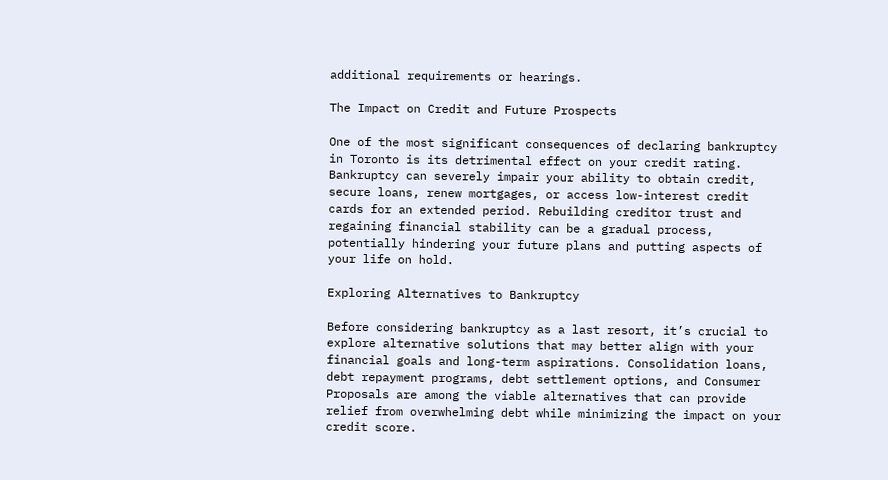additional requirements or hearings.

The Impact on Credit and Future Prospects

One of the most significant consequences of declaring bankruptcy in Toronto is its detrimental effect on your credit rating. Bankruptcy can severely impair your ability to obtain credit, secure loans, renew mortgages, or access low-interest credit cards for an extended period. Rebuilding creditor trust and regaining financial stability can be a gradual process, potentially hindering your future plans and putting aspects of your life on hold.

Exploring Alternatives to Bankruptcy

Before considering bankruptcy as a last resort, it’s crucial to explore alternative solutions that may better align with your financial goals and long-term aspirations. Consolidation loans, debt repayment programs, debt settlement options, and Consumer Proposals are among the viable alternatives that can provide relief from overwhelming debt while minimizing the impact on your credit score.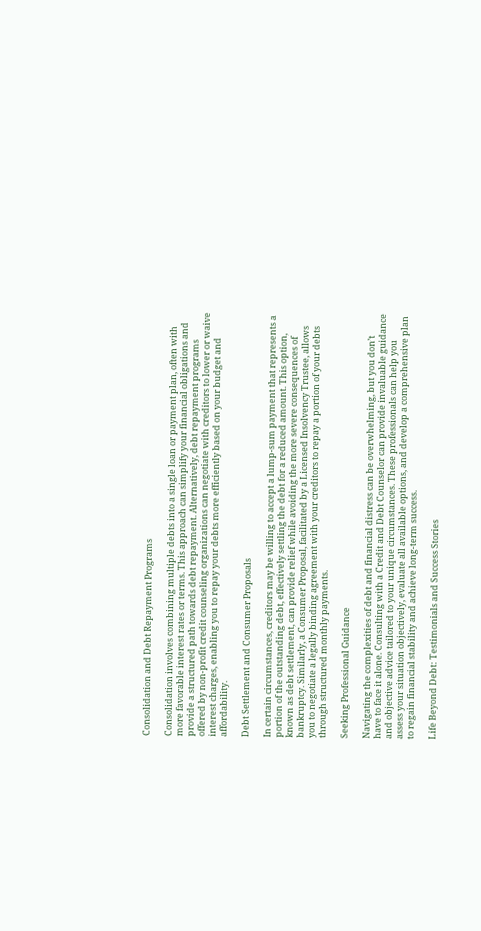Consolidation and Debt Repayment Programs

Consolidation involves combining multiple debts into a single loan or payment plan, often with more favorable interest rates or terms. This approach can simplify your financial obligations and provide a structured path towards debt repayment. Alternatively, debt repayment programs offered by non-profit credit counseling organizations can negotiate with creditors to lower or waive interest charges, enabling you to repay your debts more efficiently based on your budget and affordability.

Debt Settlement and Consumer Proposals

In certain circumstances, creditors may be willing to accept a lump-sum payment that represents a portion of the outstanding debt, effectively settling the debt for a reduced amount. This option, known as debt settlement, can provide relief while avoiding the more severe consequences of bankruptcy. Similarly, a Consumer Proposal, facilitated by a Licensed Insolvency Trustee, allows you to negotiate a legally binding agreement with your creditors to repay a portion of your debts through structured monthly payments.

Seeking Professional Guidance

Navigating the complexities of debt and financial distress can be overwhelming, but you don’t have to face it alone. Consulting with a Credit and Debt Counselor can provide invaluable guidance and objective advice tailored to your unique circumstances. These professionals can help you assess your situation objectively, evaluate all available options, and develop a comprehensive plan to regain financial stability and achieve long-term success.

Life Beyond Debt: Testimonials and Success Stories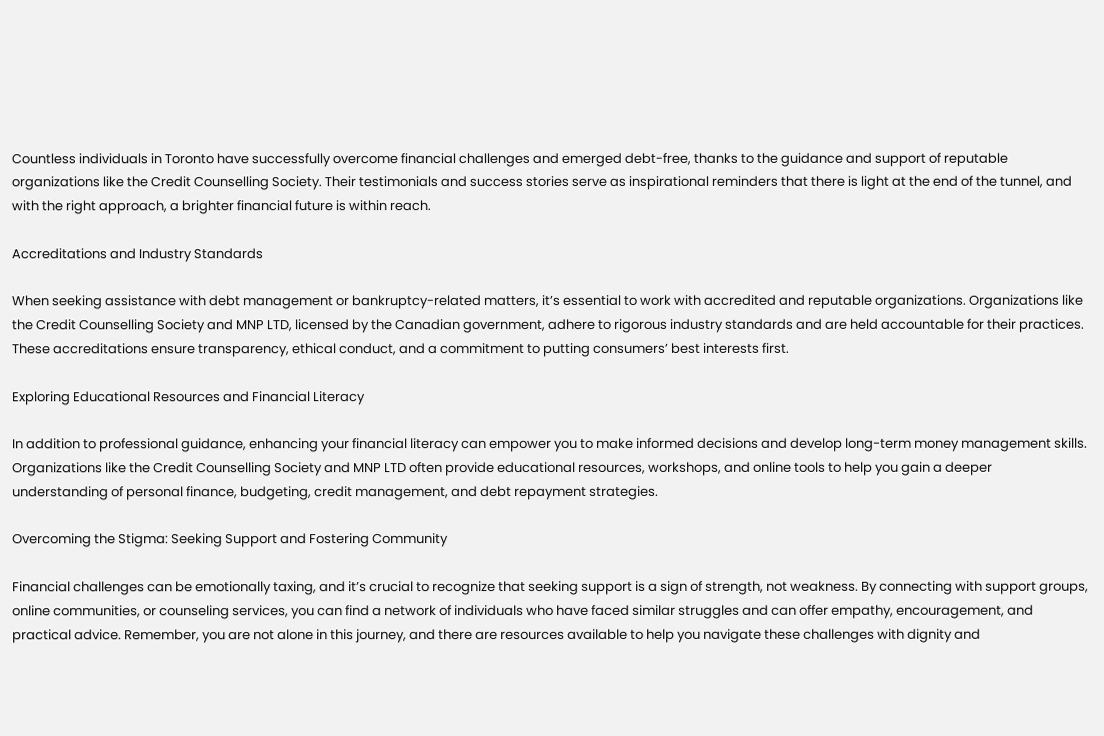Countless individuals in Toronto have successfully overcome financial challenges and emerged debt-free, thanks to the guidance and support of reputable organizations like the Credit Counselling Society. Their testimonials and success stories serve as inspirational reminders that there is light at the end of the tunnel, and with the right approach, a brighter financial future is within reach.

Accreditations and Industry Standards

When seeking assistance with debt management or bankruptcy-related matters, it’s essential to work with accredited and reputable organizations. Organizations like the Credit Counselling Society and MNP LTD, licensed by the Canadian government, adhere to rigorous industry standards and are held accountable for their practices. These accreditations ensure transparency, ethical conduct, and a commitment to putting consumers’ best interests first.

Exploring Educational Resources and Financial Literacy

In addition to professional guidance, enhancing your financial literacy can empower you to make informed decisions and develop long-term money management skills. Organizations like the Credit Counselling Society and MNP LTD often provide educational resources, workshops, and online tools to help you gain a deeper understanding of personal finance, budgeting, credit management, and debt repayment strategies.

Overcoming the Stigma: Seeking Support and Fostering Community

Financial challenges can be emotionally taxing, and it’s crucial to recognize that seeking support is a sign of strength, not weakness. By connecting with support groups, online communities, or counseling services, you can find a network of individuals who have faced similar struggles and can offer empathy, encouragement, and practical advice. Remember, you are not alone in this journey, and there are resources available to help you navigate these challenges with dignity and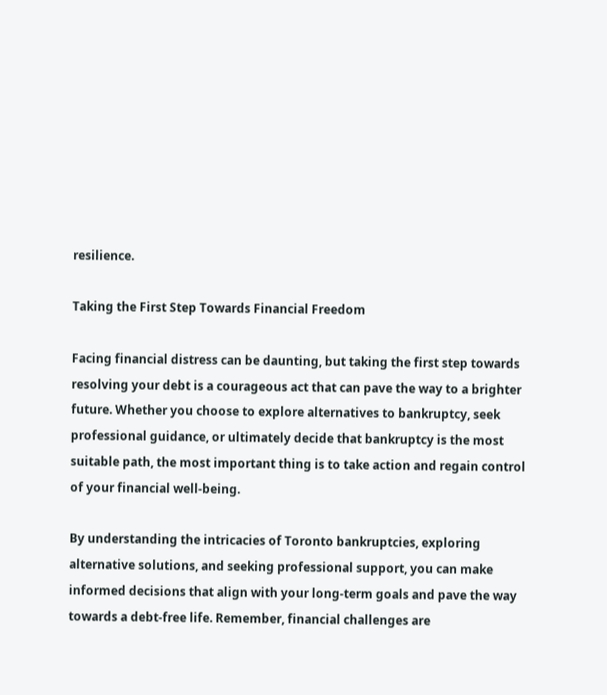resilience.

Taking the First Step Towards Financial Freedom

Facing financial distress can be daunting, but taking the first step towards resolving your debt is a courageous act that can pave the way to a brighter future. Whether you choose to explore alternatives to bankruptcy, seek professional guidance, or ultimately decide that bankruptcy is the most suitable path, the most important thing is to take action and regain control of your financial well-being.

By understanding the intricacies of Toronto bankruptcies, exploring alternative solutions, and seeking professional support, you can make informed decisions that align with your long-term goals and pave the way towards a debt-free life. Remember, financial challenges are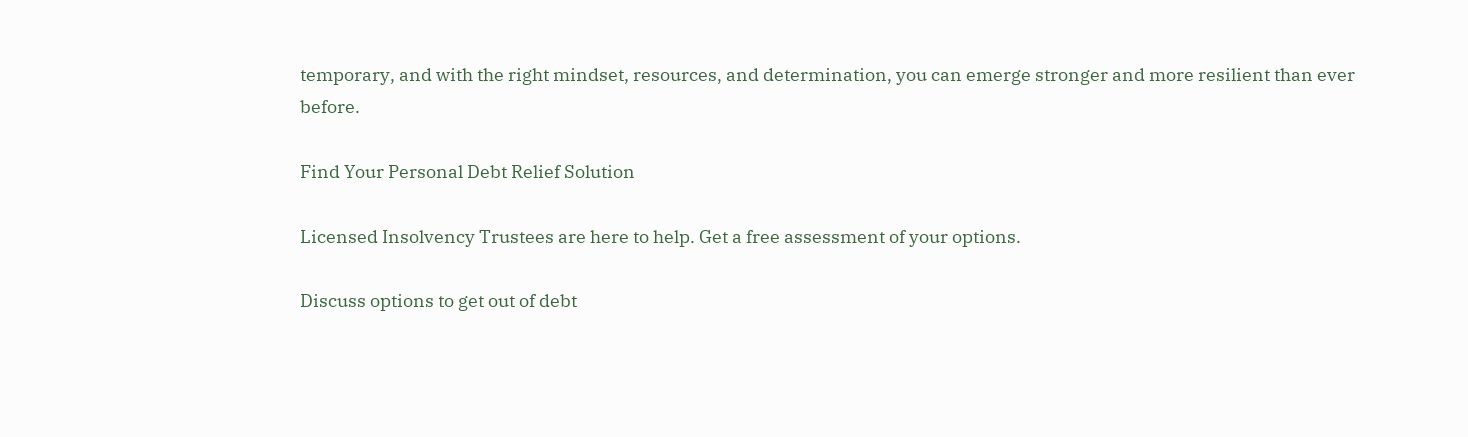temporary, and with the right mindset, resources, and determination, you can emerge stronger and more resilient than ever before.

Find Your Personal Debt Relief Solution

Licensed Insolvency Trustees are here to help. Get a free assessment of your options.

Discuss options to get out of debt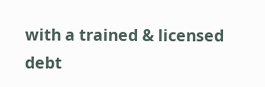with a trained & licensed debt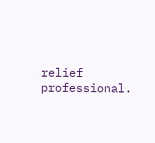relief professional.